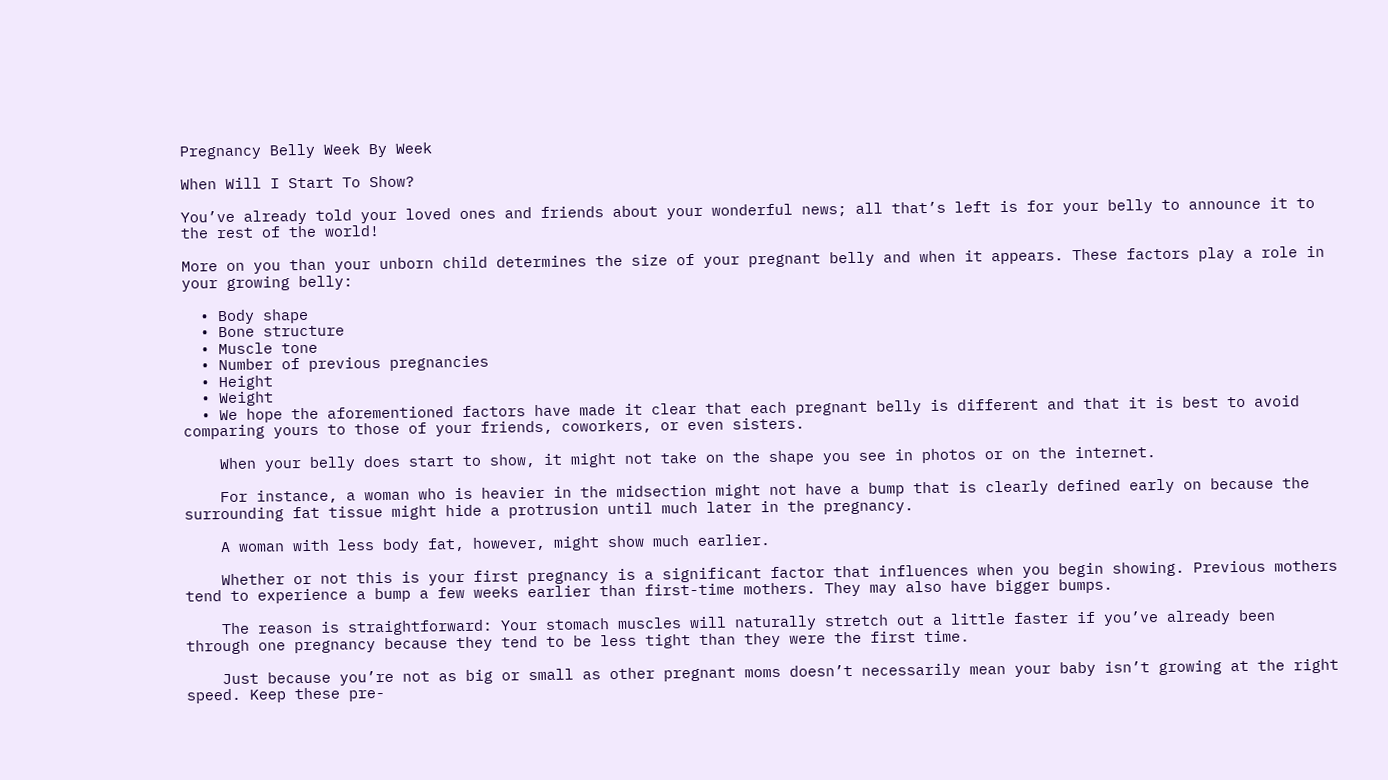Pregnancy Belly Week By Week

When Will I Start To Show?

You’ve already told your loved ones and friends about your wonderful news; all that’s left is for your belly to announce it to the rest of the world!

More on you than your unborn child determines the size of your pregnant belly and when it appears. These factors play a role in your growing belly:

  • Body shape
  • Bone structure
  • Muscle tone
  • Number of previous pregnancies
  • Height
  • Weight
  • We hope the aforementioned factors have made it clear that each pregnant belly is different and that it is best to avoid comparing yours to those of your friends, coworkers, or even sisters.

    When your belly does start to show, it might not take on the shape you see in photos or on the internet.

    For instance, a woman who is heavier in the midsection might not have a bump that is clearly defined early on because the surrounding fat tissue might hide a protrusion until much later in the pregnancy.

    A woman with less body fat, however, might show much earlier.

    Whether or not this is your first pregnancy is a significant factor that influences when you begin showing. Previous mothers tend to experience a bump a few weeks earlier than first-time mothers. They may also have bigger bumps.

    The reason is straightforward: Your stomach muscles will naturally stretch out a little faster if you’ve already been through one pregnancy because they tend to be less tight than they were the first time.

    Just because you’re not as big or small as other pregnant moms doesn’t necessarily mean your baby isn’t growing at the right speed. Keep these pre-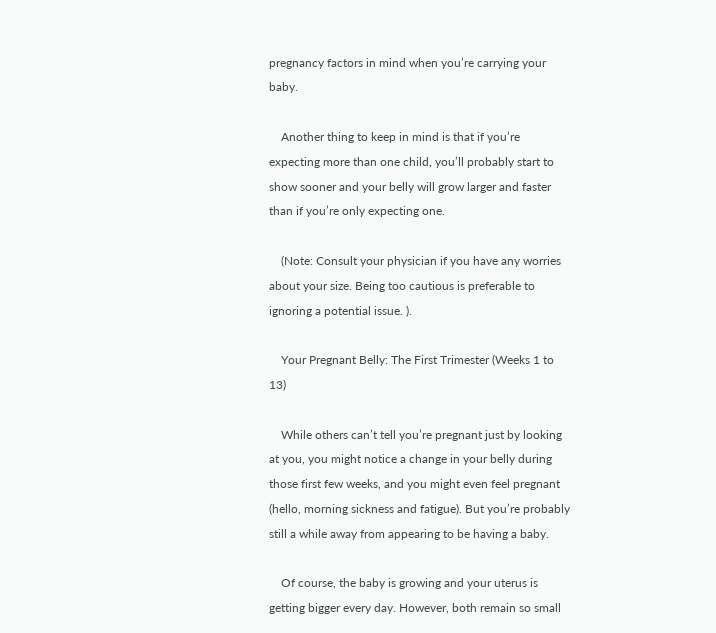pregnancy factors in mind when you’re carrying your baby.

    Another thing to keep in mind is that if you’re expecting more than one child, you’ll probably start to show sooner and your belly will grow larger and faster than if you’re only expecting one.

    (Note: Consult your physician if you have any worries about your size. Being too cautious is preferable to ignoring a potential issue. ).

    Your Pregnant Belly: The First Trimester (Weeks 1 to 13)

    While others can’t tell you’re pregnant just by looking at you, you might notice a change in your belly during those first few weeks, and you might even feel pregnant (hello, morning sickness and fatigue). But you’re probably still a while away from appearing to be having a baby.

    Of course, the baby is growing and your uterus is getting bigger every day. However, both remain so small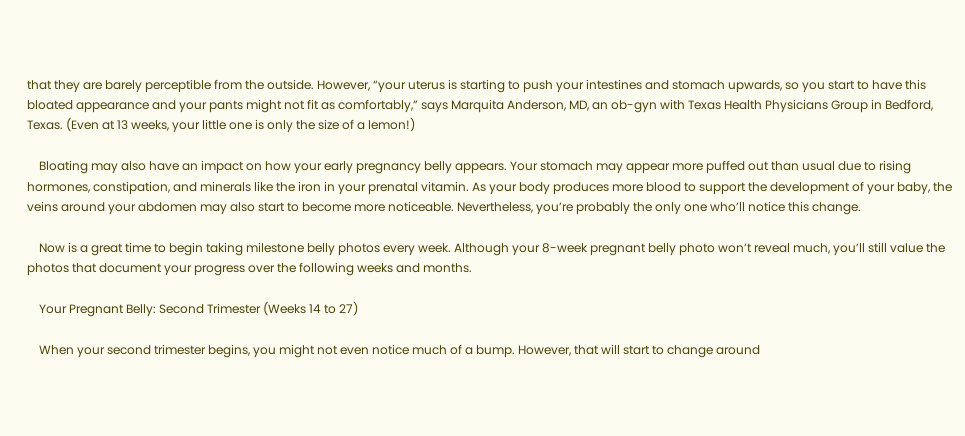that they are barely perceptible from the outside. However, “your uterus is starting to push your intestines and stomach upwards, so you start to have this bloated appearance and your pants might not fit as comfortably,” says Marquita Anderson, MD, an ob-gyn with Texas Health Physicians Group in Bedford, Texas. (Even at 13 weeks, your little one is only the size of a lemon!)

    Bloating may also have an impact on how your early pregnancy belly appears. Your stomach may appear more puffed out than usual due to rising hormones, constipation, and minerals like the iron in your prenatal vitamin. As your body produces more blood to support the development of your baby, the veins around your abdomen may also start to become more noticeable. Nevertheless, you’re probably the only one who’ll notice this change.

    Now is a great time to begin taking milestone belly photos every week. Although your 8-week pregnant belly photo won’t reveal much, you’ll still value the photos that document your progress over the following weeks and months.

    Your Pregnant Belly: Second Trimester (Weeks 14 to 27)

    When your second trimester begins, you might not even notice much of a bump. However, that will start to change around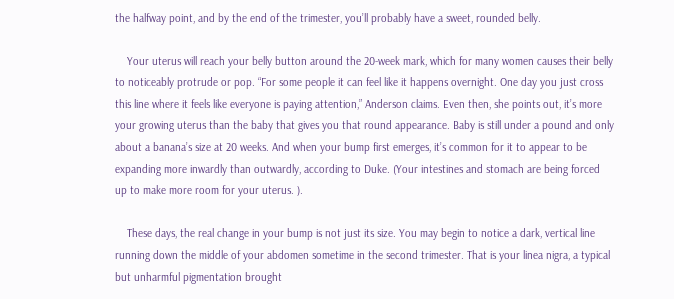the halfway point, and by the end of the trimester, you’ll probably have a sweet, rounded belly.

    Your uterus will reach your belly button around the 20-week mark, which for many women causes their belly to noticeably protrude or pop. “For some people it can feel like it happens overnight. One day you just cross this line where it feels like everyone is paying attention,” Anderson claims. Even then, she points out, it’s more your growing uterus than the baby that gives you that round appearance. Baby is still under a pound and only about a banana’s size at 20 weeks. And when your bump first emerges, it’s common for it to appear to be expanding more inwardly than outwardly, according to Duke. (Your intestines and stomach are being forced up to make more room for your uterus. ).

    These days, the real change in your bump is not just its size. You may begin to notice a dark, vertical line running down the middle of your abdomen sometime in the second trimester. That is your linea nigra, a typical but unharmful pigmentation brought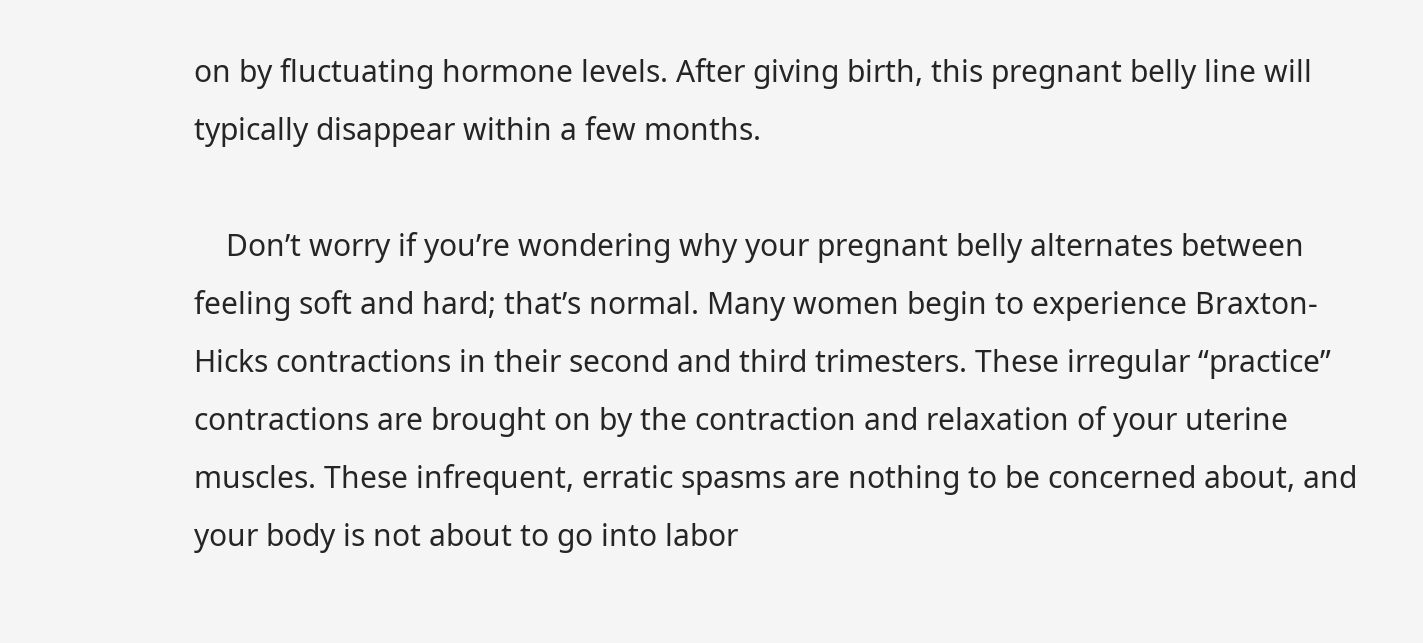on by fluctuating hormone levels. After giving birth, this pregnant belly line will typically disappear within a few months.

    Don’t worry if you’re wondering why your pregnant belly alternates between feeling soft and hard; that’s normal. Many women begin to experience Braxton-Hicks contractions in their second and third trimesters. These irregular “practice” contractions are brought on by the contraction and relaxation of your uterine muscles. These infrequent, erratic spasms are nothing to be concerned about, and your body is not about to go into labor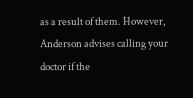as a result of them. However, Anderson advises calling your doctor if the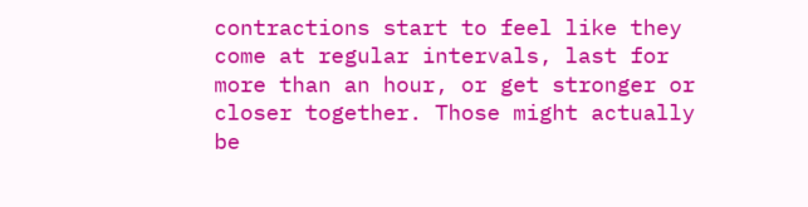contractions start to feel like they come at regular intervals, last for more than an hour, or get stronger or closer together. Those might actually be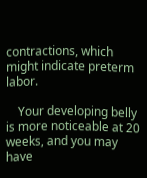contractions, which might indicate preterm labor.

    Your developing belly is more noticeable at 20 weeks, and you may have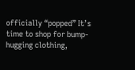officially “popped” It’s time to shop for bump-hugging clothing,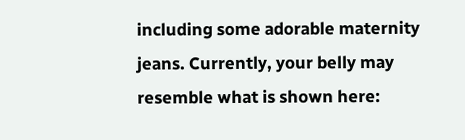including some adorable maternity jeans. Currently, your belly may resemble what is shown here: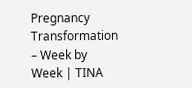Pregnancy Transformation – Week by Week | TINA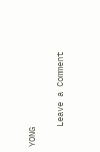YONG

    Leave a Comment